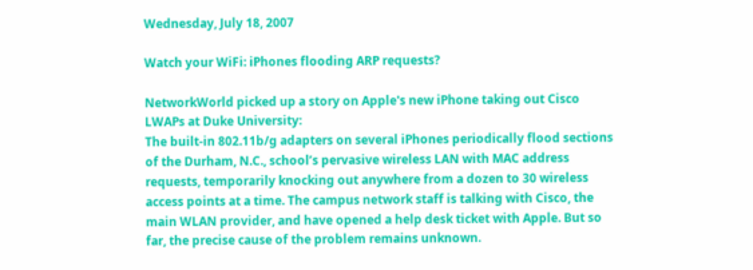Wednesday, July 18, 2007

Watch your WiFi: iPhones flooding ARP requests?

NetworkWorld picked up a story on Apple's new iPhone taking out Cisco LWAPs at Duke University:
The built-in 802.11b/g adapters on several iPhones periodically flood sections of the Durham, N.C., school’s pervasive wireless LAN with MAC address requests, temporarily knocking out anywhere from a dozen to 30 wireless access points at a time. The campus network staff is talking with Cisco, the main WLAN provider, and have opened a help desk ticket with Apple. But so far, the precise cause of the problem remains unknown.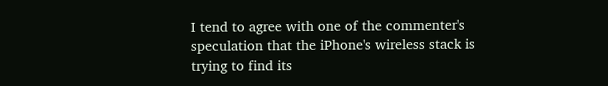I tend to agree with one of the commenter's speculation that the iPhone's wireless stack is trying to find its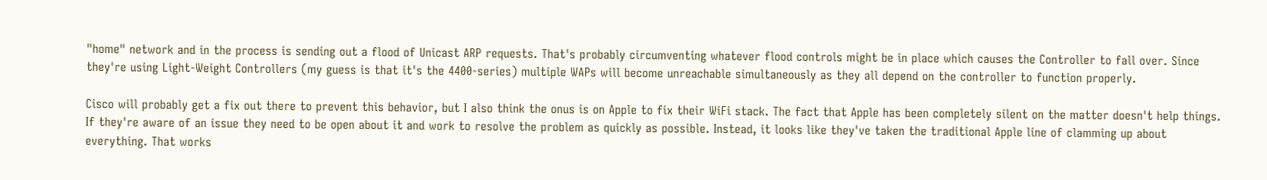"home" network and in the process is sending out a flood of Unicast ARP requests. That's probably circumventing whatever flood controls might be in place which causes the Controller to fall over. Since they're using Light-Weight Controllers (my guess is that it's the 4400-series) multiple WAPs will become unreachable simultaneously as they all depend on the controller to function properly.

Cisco will probably get a fix out there to prevent this behavior, but I also think the onus is on Apple to fix their WiFi stack. The fact that Apple has been completely silent on the matter doesn't help things. If they're aware of an issue they need to be open about it and work to resolve the problem as quickly as possible. Instead, it looks like they've taken the traditional Apple line of clamming up about everything. That works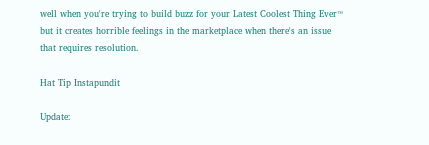well when you're trying to build buzz for your Latest Coolest Thing Ever™ but it creates horrible feelings in the marketplace when there's an issue that requires resolution.

Hat Tip Instapundit

Update: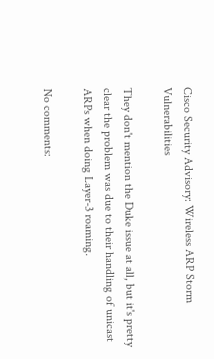Cisco Security Advisory: Wireless ARP Storm Vulnerabilities

They don't mention the Duke issue at all, but it's pretty clear the problem was due to their handling of unicast ARPs when doing Layer-3 roaming.

No comments: